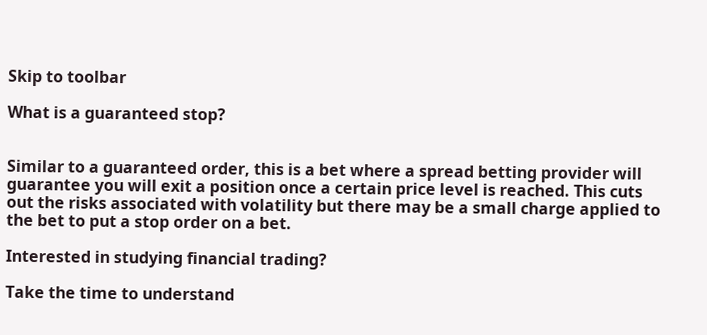Skip to toolbar

What is a guaranteed stop?


Similar to a guaranteed order, this is a bet where a spread betting provider will guarantee you will exit a position once a certain price level is reached. This cuts out the risks associated with volatility but there may be a small charge applied to the bet to put a stop order on a bet.

Interested in studying financial trading?

Take the time to understand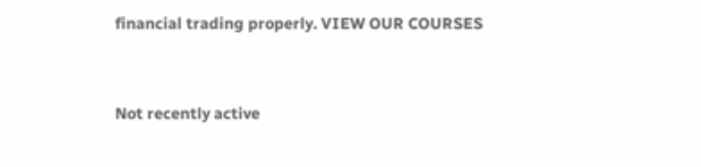financial trading properly. VIEW OUR COURSES


Not recently active